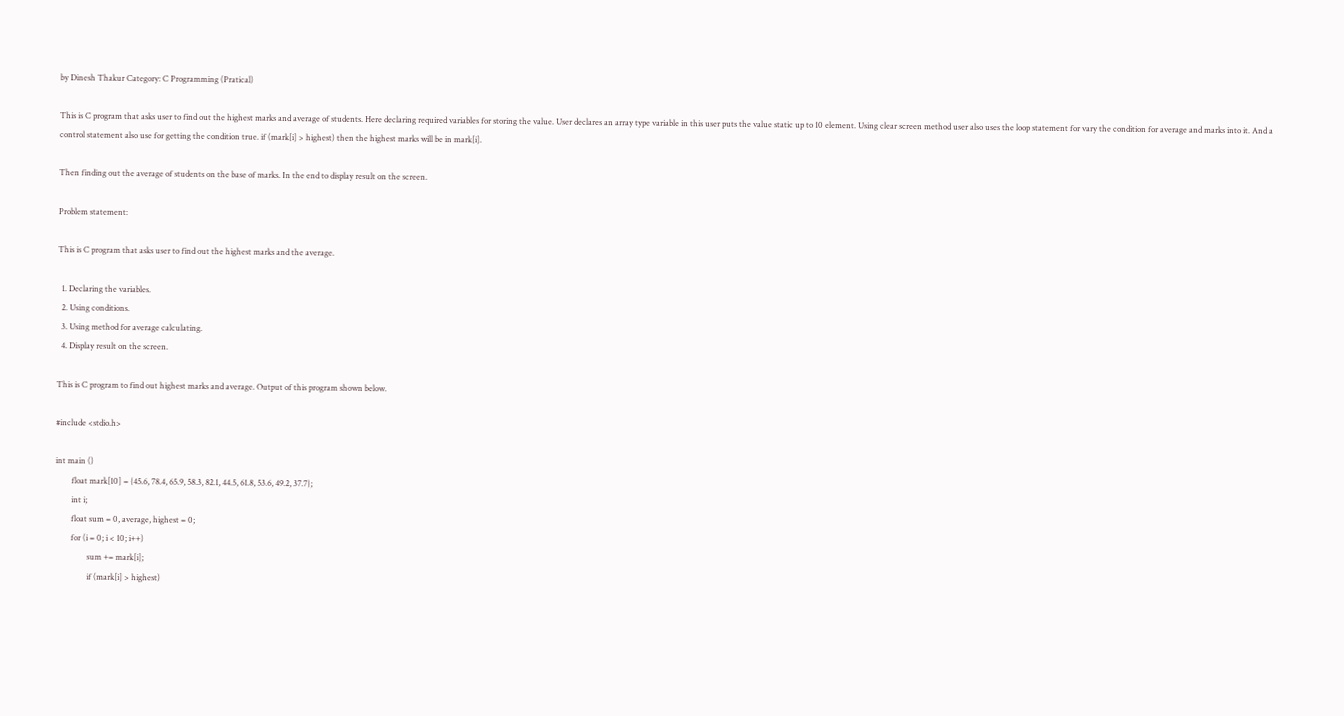by Dinesh Thakur Category: C Programming (Pratical)

This is C program that asks user to find out the highest marks and average of students. Here declaring required variables for storing the value. User declares an array type variable in this user puts the value static up to 10 element. Using clear screen method user also uses the loop statement for vary the condition for average and marks into it. And a control statement also use for getting the condition true. if (mark[i] > highest) then the highest marks will be in mark[i].

Then finding out the average of students on the base of marks. In the end to display result on the screen.

Problem statement:

This is C program that asks user to find out the highest marks and the average.

  1. Declaring the variables.
  2. Using conditions.
  3. Using method for average calculating.
  4. Display result on the screen.

This is C program to find out highest marks and average. Output of this program shown below.

#include <stdio.h>

int main ()
        float mark[10] = {45.6, 78.4, 65.9, 58.3, 82.1, 44.5, 61.8, 53.6, 49.2, 37.7};
        int i;
        float sum = 0, average, highest = 0;
        for (i = 0; i < 10; i++)
                sum += mark[i];
                if (mark[i] > highest)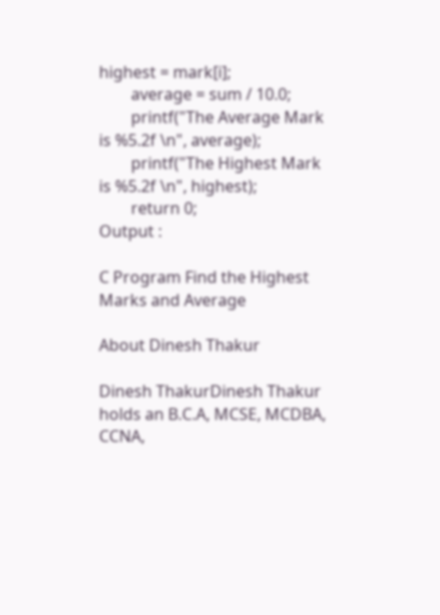highest = mark[i];
        average = sum / 10.0;
        printf("The Average Mark is %5.2f \n", average);
        printf("The Highest Mark is %5.2f \n", highest);
        return 0;
Output :

C Program Find the Highest Marks and Average

About Dinesh Thakur

Dinesh ThakurDinesh Thakur holds an B.C.A, MCSE, MCDBA, CCNA,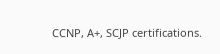CCNP, A+, SCJP certifications.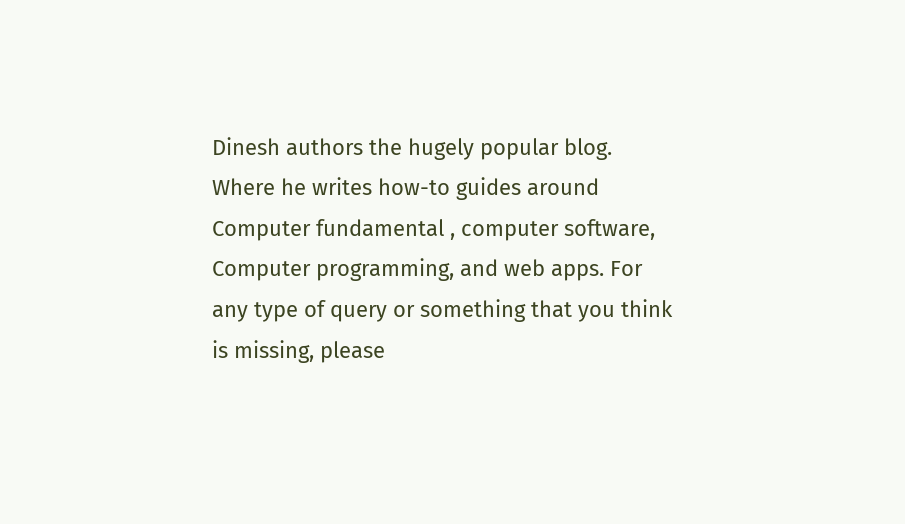Dinesh authors the hugely popular blog. Where he writes how-to guides around Computer fundamental , computer software, Computer programming, and web apps. For any type of query or something that you think is missing, please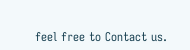feel free to Contact us.